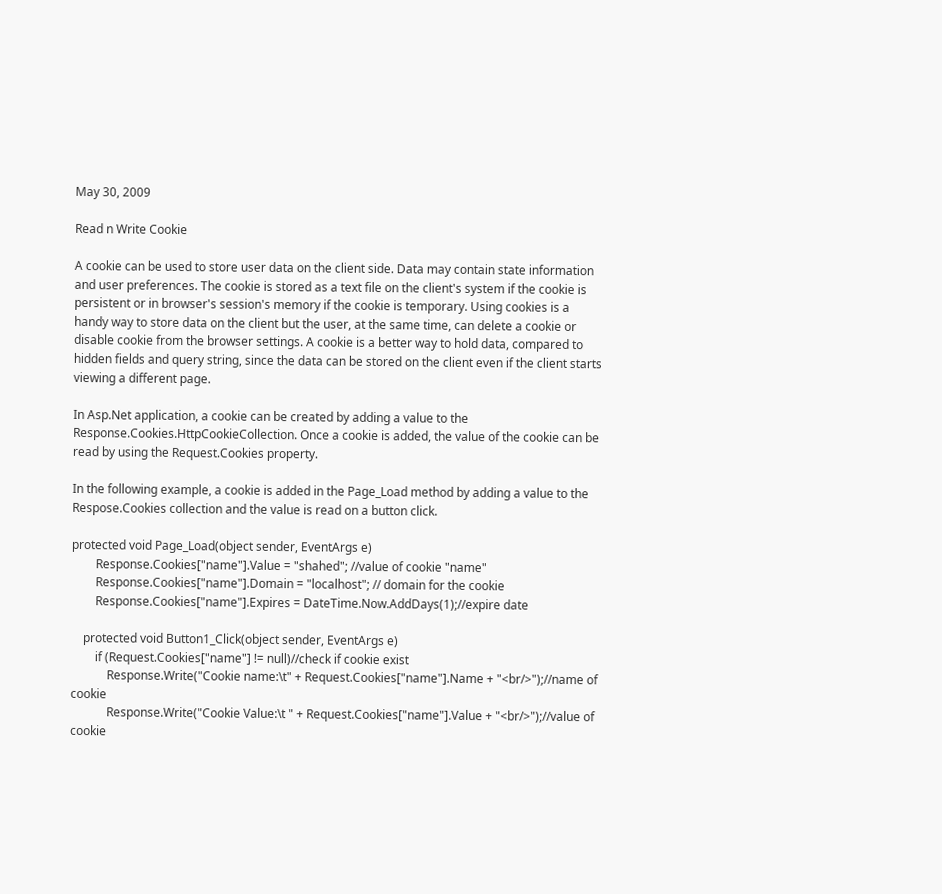May 30, 2009

Read n Write Cookie

A cookie can be used to store user data on the client side. Data may contain state information and user preferences. The cookie is stored as a text file on the client's system if the cookie is persistent or in browser's session's memory if the cookie is temporary. Using cookies is a handy way to store data on the client but the user, at the same time, can delete a cookie or disable cookie from the browser settings. A cookie is a better way to hold data, compared to hidden fields and query string, since the data can be stored on the client even if the client starts viewing a different page.

In Asp.Net application, a cookie can be created by adding a value to the Response.Cookies.HttpCookieCollection. Once a cookie is added, the value of the cookie can be read by using the Request.Cookies property.

In the following example, a cookie is added in the Page_Load method by adding a value to the Respose.Cookies collection and the value is read on a button click.

protected void Page_Load(object sender, EventArgs e)
        Response.Cookies["name"].Value = "shahed"; //value of cookie "name"
        Response.Cookies["name"].Domain = "localhost"; // domain for the cookie
        Response.Cookies["name"].Expires = DateTime.Now.AddDays(1);//expire date

    protected void Button1_Click(object sender, EventArgs e)
        if (Request.Cookies["name"] != null)//check if cookie exist
            Response.Write("Cookie name:\t" + Request.Cookies["name"].Name + "<br/>");//name of cookie
            Response.Write("Cookie Value:\t " + Request.Cookies["name"].Value + "<br/>");//value of cookie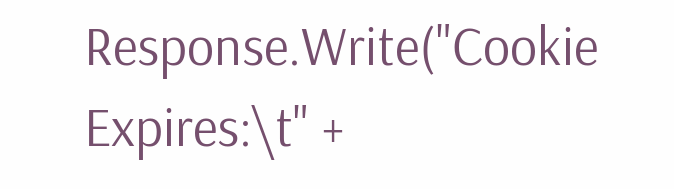Response.Write("Cookie Expires:\t" +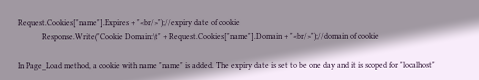Request.Cookies["name"].Expires + "<br/>");//expiry date of cookie
            Response.Write("Cookie Domain:\t" + Request.Cookies["name"].Domain + "<br/>");//domain of cookie

In Page_Load method, a cookie with name "name" is added. The expiry date is set to be one day and it is scoped for "localhost"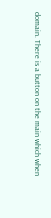domain. There is a button on the main which when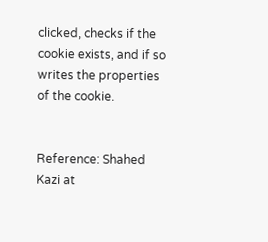clicked, checks if the cookie exists, and if so writes the properties of the cookie.


Reference: Shahed Kazi at